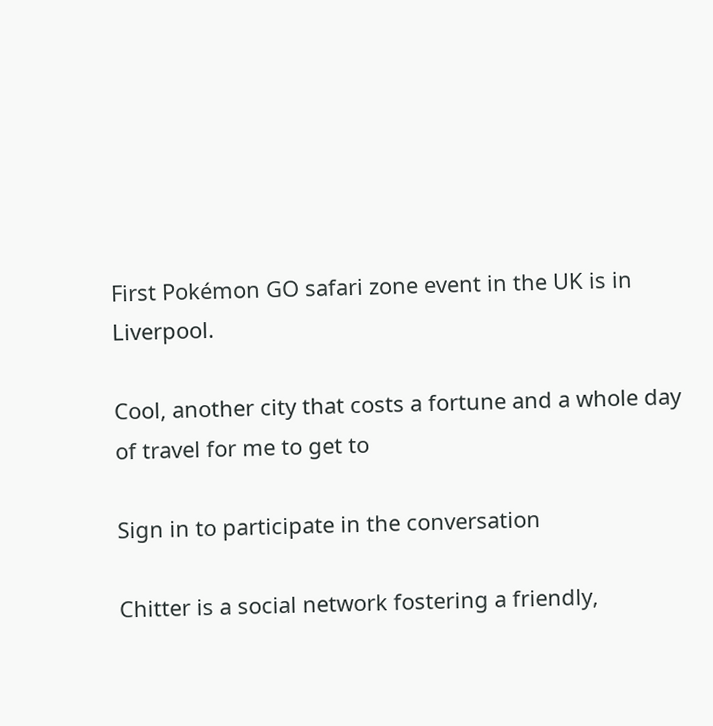First Pokémon GO safari zone event in the UK is in Liverpool.

Cool, another city that costs a fortune and a whole day of travel for me to get to

Sign in to participate in the conversation

Chitter is a social network fostering a friendly,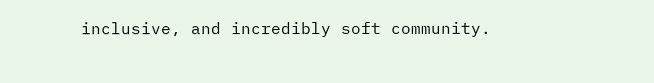inclusive, and incredibly soft community.